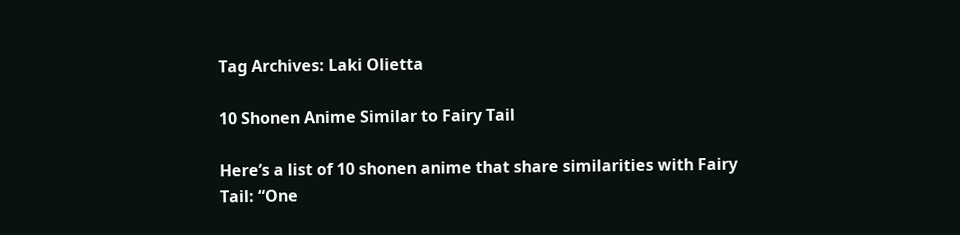Tag Archives: Laki Olietta

10 Shonen Anime Similar to Fairy Tail

Here’s a list of 10 shonen anime that share similarities with Fairy Tail: “One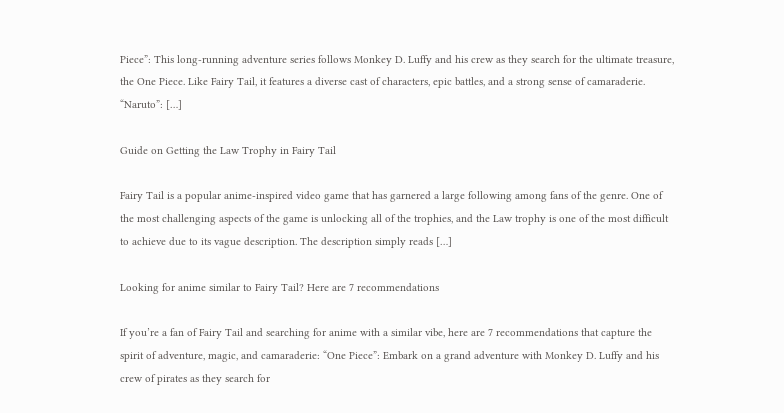Piece”: This long-running adventure series follows Monkey D. Luffy and his crew as they search for the ultimate treasure, the One Piece. Like Fairy Tail, it features a diverse cast of characters, epic battles, and a strong sense of camaraderie. “Naruto”: […]

Guide on Getting the Law Trophy in Fairy Tail

Fairy Tail is a popular anime-inspired video game that has garnered a large following among fans of the genre. One of the most challenging aspects of the game is unlocking all of the trophies, and the Law trophy is one of the most difficult to achieve due to its vague description. The description simply reads […]

Looking for anime similar to Fairy Tail? Here are 7 recommendations

If you’re a fan of Fairy Tail and searching for anime with a similar vibe, here are 7 recommendations that capture the spirit of adventure, magic, and camaraderie: “One Piece”: Embark on a grand adventure with Monkey D. Luffy and his crew of pirates as they search for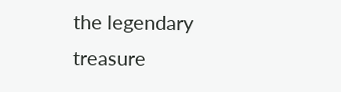the legendary treasure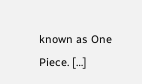known as One Piece. […]